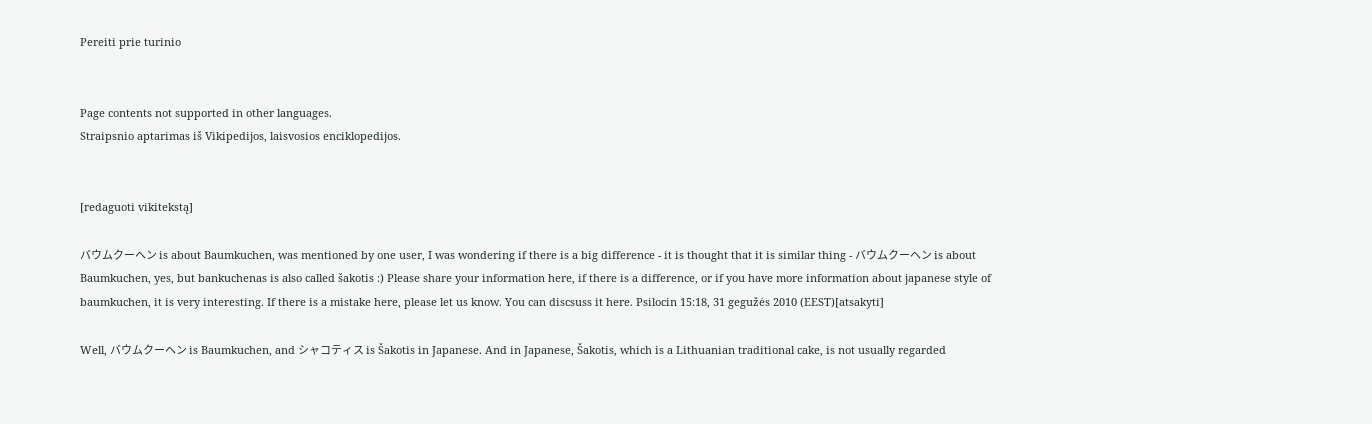Pereiti prie turinio


Page contents not supported in other languages.
Straipsnio aptarimas iš Vikipedijos, laisvosios enciklopedijos.


[redaguoti vikitekstą]

バウムクーヘン is about Baumkuchen, was mentioned by one user, I was wondering if there is a big difference - it is thought that it is similar thing - バウムクーヘン is about Baumkuchen, yes, but bankuchenas is also called šakotis :) Please share your information here, if there is a difference, or if you have more information about japanese style of baumkuchen, it is very interesting. If there is a mistake here, please let us know. You can discsuss it here. Psilocin 15:18, 31 gegužės 2010 (EEST)[atsakyti]

Well, バウムクーヘン is Baumkuchen, and シャコティス is Šakotis in Japanese. And in Japanese, Šakotis, which is a Lithuanian traditional cake, is not usually regarded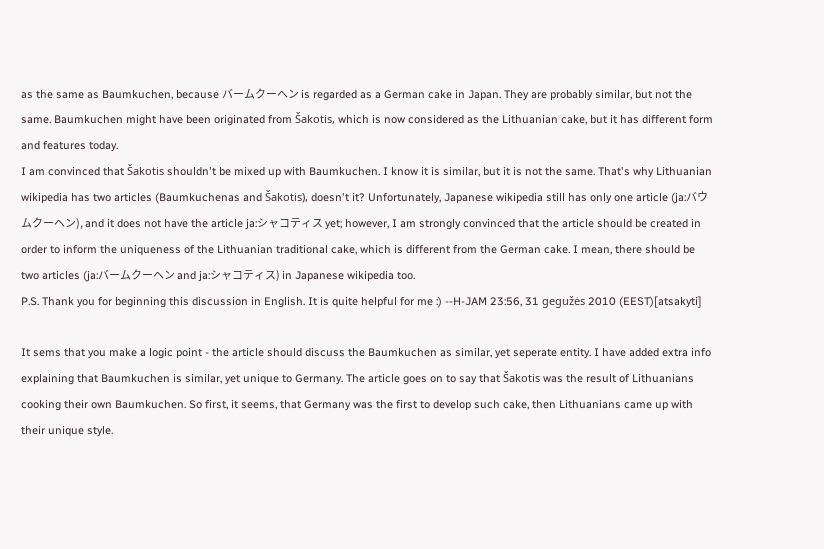as the same as Baumkuchen, because バームクーヘン is regarded as a German cake in Japan. They are probably similar, but not the same. Baumkuchen might have been originated from Šakotis, which is now considered as the Lithuanian cake, but it has different form and features today.
I am convinced that Šakotis shouldn't be mixed up with Baumkuchen. I know it is similar, but it is not the same. That's why Lithuanian wikipedia has two articles (Baumkuchenas and Šakotis), doesn't it? Unfortunately, Japanese wikipedia still has only one article (ja:バウムクーヘン), and it does not have the article ja:シャコティス yet; however, I am strongly convinced that the article should be created in order to inform the uniqueness of the Lithuanian traditional cake, which is different from the German cake. I mean, there should be two articles (ja:バームクーヘン and ja:シャコティス) in Japanese wikipedia too.
P.S. Thank you for beginning this discussion in English. It is quite helpful for me :) --H-JAM 23:56, 31 gegužės 2010 (EEST)[atsakyti]

It sems that you make a logic point - the article should discuss the Baumkuchen as similar, yet seperate entity. I have added extra info explaining that Baumkuchen is similar, yet unique to Germany. The article goes on to say that Šakotis was the result of Lithuanians cooking their own Baumkuchen. So first, it seems, that Germany was the first to develop such cake, then Lithuanians came up with their unique style.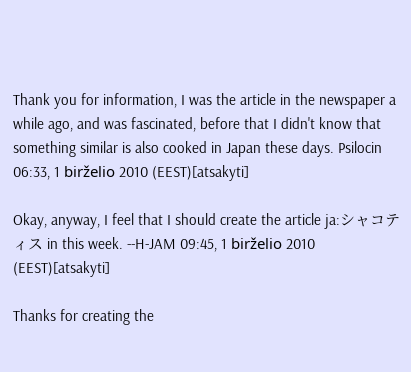Thank you for information, I was the article in the newspaper a while ago, and was fascinated, before that I didn't know that something similar is also cooked in Japan these days. Psilocin 06:33, 1 birželio 2010 (EEST)[atsakyti]

Okay, anyway, I feel that I should create the article ja:シャコティス in this week. --H-JAM 09:45, 1 birželio 2010 (EEST)[atsakyti]

Thanks for creating the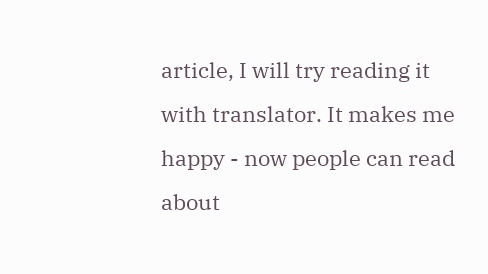article, I will try reading it with translator. It makes me happy - now people can read about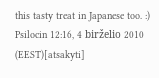this tasty treat in Japanese too. :) Psilocin 12:16, 4 birželio 2010 (EEST)[atsakyti]